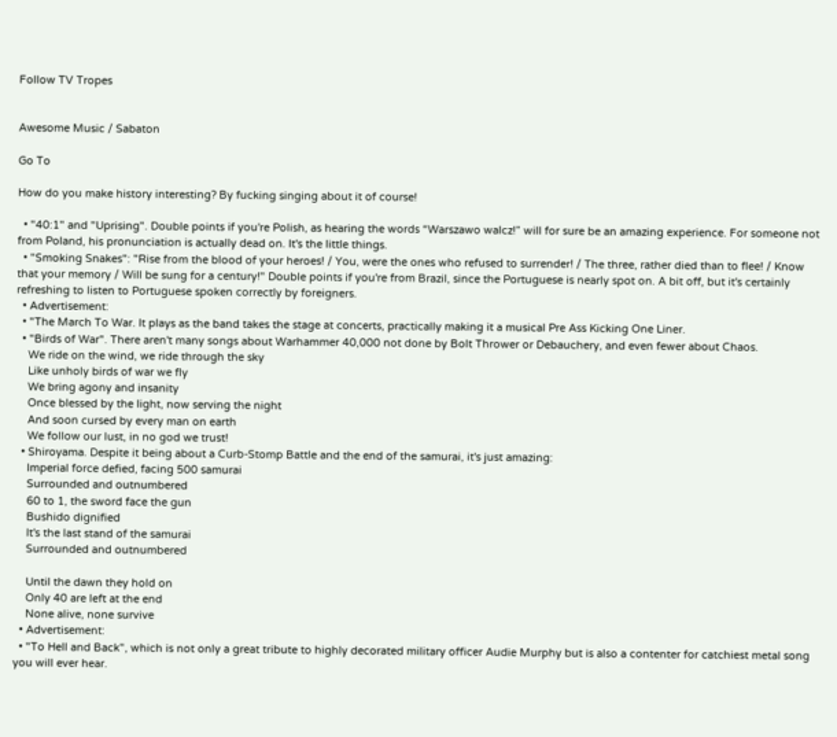Follow TV Tropes


Awesome Music / Sabaton

Go To

How do you make history interesting? By fucking singing about it of course!

  • "40:1" and "Uprising". Double points if you're Polish, as hearing the words “Warszawo walcz!” will for sure be an amazing experience. For someone not from Poland, his pronunciation is actually dead on. It's the little things.
  • "Smoking Snakes": "Rise from the blood of your heroes! / You, were the ones who refused to surrender! / The three, rather died than to flee! / Know that your memory / Will be sung for a century!" Double points if you're from Brazil, since the Portuguese is nearly spot on. A bit off, but it's certainly refreshing to listen to Portuguese spoken correctly by foreigners.
  • Advertisement:
  • "The March To War. It plays as the band takes the stage at concerts, practically making it a musical Pre Ass Kicking One Liner.
  • "Birds of War". There aren't many songs about Warhammer 40,000 not done by Bolt Thrower or Debauchery, and even fewer about Chaos.
    We ride on the wind, we ride through the sky
    Like unholy birds of war we fly
    We bring agony and insanity
    Once blessed by the light, now serving the night
    And soon cursed by every man on earth
    We follow our lust, in no god we trust!
  • Shiroyama. Despite it being about a Curb-Stomp Battle and the end of the samurai, it's just amazing:
    Imperial force defied, facing 500 samurai
    Surrounded and outnumbered
    60 to 1, the sword face the gun
    Bushido dignified
    It's the last stand of the samurai
    Surrounded and outnumbered

    Until the dawn they hold on
    Only 40 are left at the end
    None alive, none survive
  • Advertisement:
  • "To Hell and Back", which is not only a great tribute to highly decorated military officer Audie Murphy but is also a contenter for catchiest metal song you will ever hear.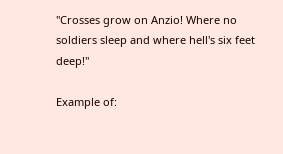"Crosses grow on Anzio! Where no soldiers sleep and where hell's six feet deep!"

Example of: